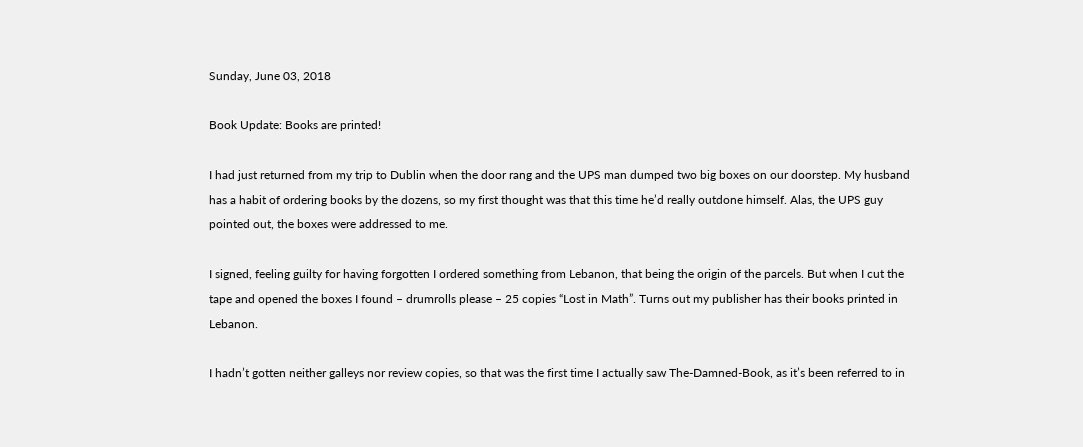Sunday, June 03, 2018

Book Update: Books are printed!

I had just returned from my trip to Dublin when the door rang and the UPS man dumped two big boxes on our doorstep. My husband has a habit of ordering books by the dozens, so my first thought was that this time he’d really outdone himself. Alas, the UPS guy pointed out, the boxes were addressed to me.

I signed, feeling guilty for having forgotten I ordered something from Lebanon, that being the origin of the parcels. But when I cut the tape and opened the boxes I found – drumrolls please – 25 copies “Lost in Math”. Turns out my publisher has their books printed in Lebanon.

I hadn’t gotten neither galleys nor review copies, so that was the first time I actually saw The-Damned-Book, as it’s been referred to in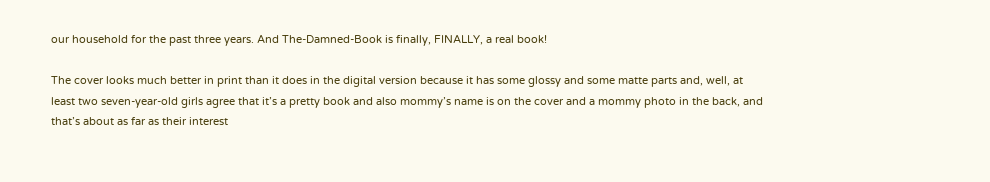our household for the past three years. And The-Damned-Book is finally, FINALLY, a real book!

The cover looks much better in print than it does in the digital version because it has some glossy and some matte parts and, well, at least two seven-year-old girls agree that it’s a pretty book and also mommy’s name is on the cover and a mommy photo in the back, and that’s about as far as their interest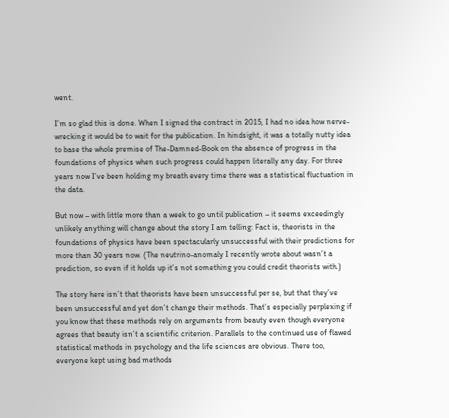went.

I’m so glad this is done. When I signed the contract in 2015, I had no idea how nerve-wrecking it would be to wait for the publication. In hindsight, it was a totally nutty idea to base the whole premise of The-Damned-Book on the absence of progress in the foundations of physics when such progress could happen literally any day. For three years now I’ve been holding my breath every time there was a statistical fluctuation in the data.

But now – with little more than a week to go until publication – it seems exceedingly unlikely anything will change about the story I am telling: Fact is, theorists in the foundations of physics have been spectacularly unsuccessful with their predictions for more than 30 years now. (The neutrino-anomaly I recently wrote about wasn’t a prediction, so even if it holds up it’s not something you could credit theorists with.)

The story here isn’t that theorists have been unsuccessful per se, but that they’ve been unsuccessful and yet don’t change their methods. That’s especially perplexing if you know that these methods rely on arguments from beauty even though everyone agrees that beauty isn’t a scientific criterion. Parallels to the continued use of flawed statistical methods in psychology and the life sciences are obvious. There too, everyone kept using bad methods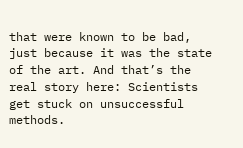that were known to be bad, just because it was the state of the art. And that’s the real story here: Scientists get stuck on unsuccessful methods.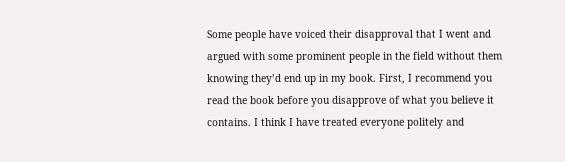Some people have voiced their disapproval that I went and argued with some prominent people in the field without them knowing they’d end up in my book. First, I recommend you read the book before you disapprove of what you believe it contains. I think I have treated everyone politely and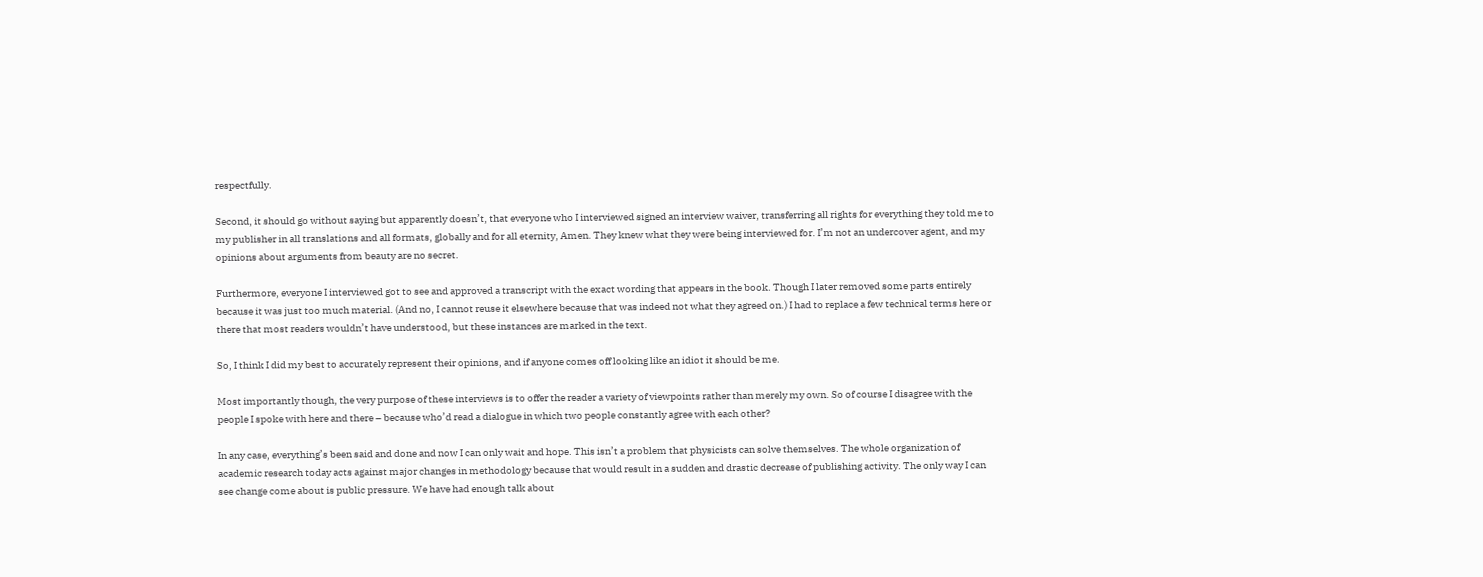respectfully.

Second, it should go without saying but apparently doesn’t, that everyone who I interviewed signed an interview waiver, transferring all rights for everything they told me to my publisher in all translations and all formats, globally and for all eternity, Amen. They knew what they were being interviewed for. I’m not an undercover agent, and my opinions about arguments from beauty are no secret.

Furthermore, everyone I interviewed got to see and approved a transcript with the exact wording that appears in the book. Though I later removed some parts entirely because it was just too much material. (And no, I cannot reuse it elsewhere because that was indeed not what they agreed on.) I had to replace a few technical terms here or there that most readers wouldn’t have understood, but these instances are marked in the text.

So, I think I did my best to accurately represent their opinions, and if anyone comes off looking like an idiot it should be me.

Most importantly though, the very purpose of these interviews is to offer the reader a variety of viewpoints rather than merely my own. So of course I disagree with the people I spoke with here and there – because who’d read a dialogue in which two people constantly agree with each other?

In any case, everything’s been said and done and now I can only wait and hope. This isn’t a problem that physicists can solve themselves. The whole organization of academic research today acts against major changes in methodology because that would result in a sudden and drastic decrease of publishing activity. The only way I can see change come about is public pressure. We have had enough talk about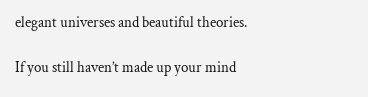elegant universes and beautiful theories.

If you still haven’t made up your mind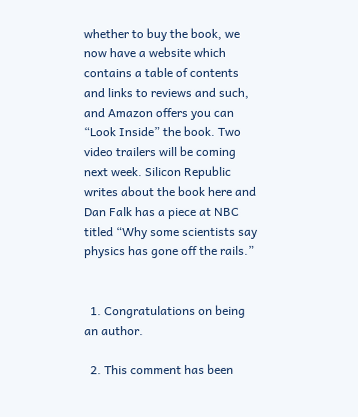whether to buy the book, we now have a website which contains a table of contents and links to reviews and such, and Amazon offers you can “Look Inside” the book. Two video trailers will be coming next week. Silicon Republic writes about the book here and Dan Falk has a piece at NBC titled “Why some scientists say physics has gone off the rails.”


  1. Congratulations on being an author.

  2. This comment has been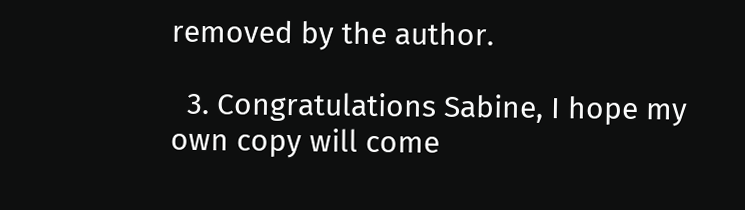removed by the author.

  3. Congratulations Sabine, I hope my own copy will come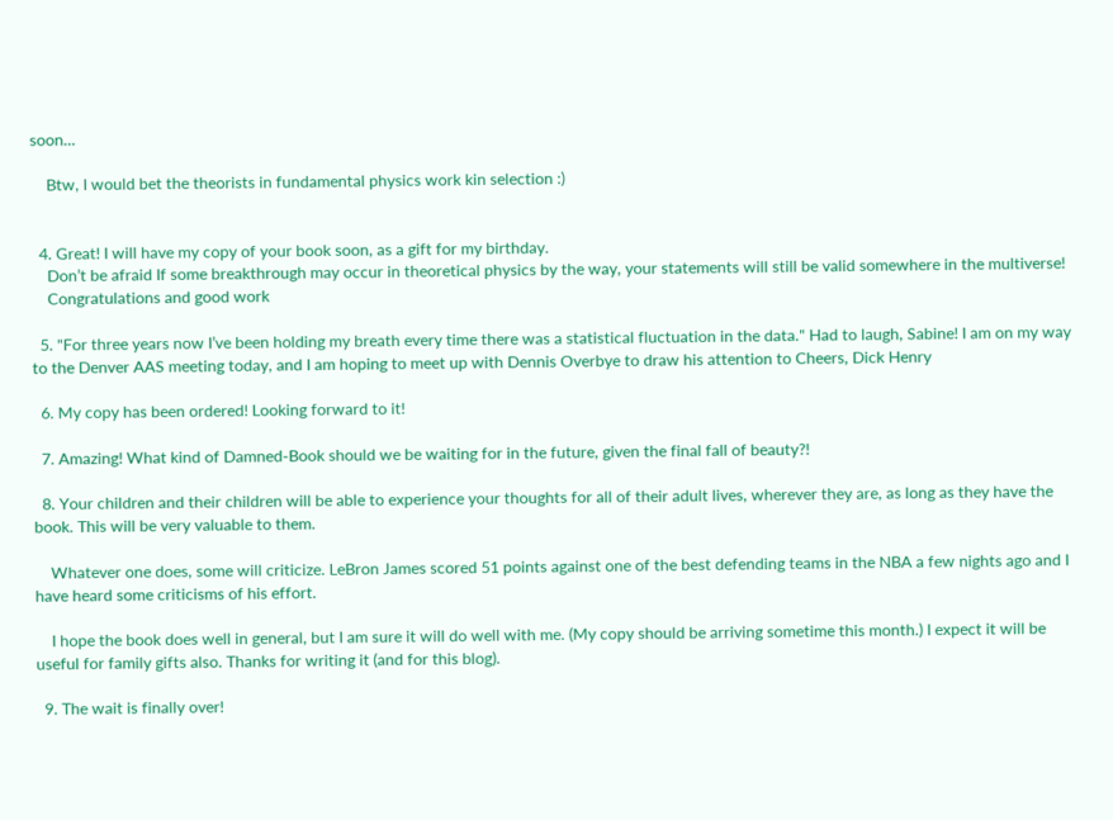soon...

    Btw, I would bet the theorists in fundamental physics work kin selection :)


  4. Great! I will have my copy of your book soon, as a gift for my birthday.
    Don’t be afraid If some breakthrough may occur in theoretical physics by the way, your statements will still be valid somewhere in the multiverse!
    Congratulations and good work

  5. "For three years now I’ve been holding my breath every time there was a statistical fluctuation in the data." Had to laugh, Sabine! I am on my way to the Denver AAS meeting today, and I am hoping to meet up with Dennis Overbye to draw his attention to Cheers, Dick Henry

  6. My copy has been ordered! Looking forward to it!

  7. Amazing! What kind of Damned-Book should we be waiting for in the future, given the final fall of beauty?!

  8. Your children and their children will be able to experience your thoughts for all of their adult lives, wherever they are, as long as they have the book. This will be very valuable to them.

    Whatever one does, some will criticize. LeBron James scored 51 points against one of the best defending teams in the NBA a few nights ago and I have heard some criticisms of his effort.

    I hope the book does well in general, but I am sure it will do well with me. (My copy should be arriving sometime this month.) I expect it will be useful for family gifts also. Thanks for writing it (and for this blog).

  9. The wait is finally over!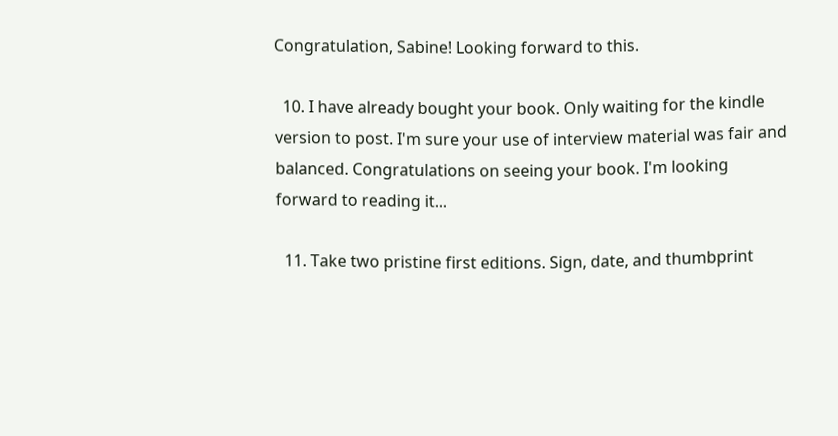Congratulation, Sabine! Looking forward to this.

  10. I have already bought your book. Only waiting for the kindle version to post. I'm sure your use of interview material was fair and balanced. Congratulations on seeing your book. I'm looking forward to reading it...

  11. Take two pristine first editions. Sign, date, and thumbprint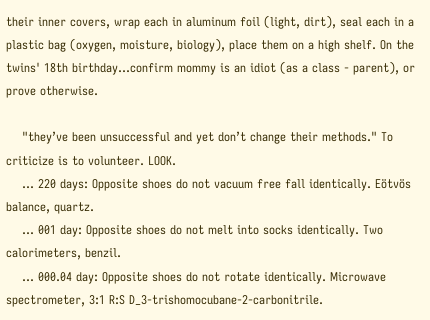their inner covers, wrap each in aluminum foil (light, dirt), seal each in a plastic bag (oxygen, moisture, biology), place them on a high shelf. On the twins' 18th birthday...confirm mommy is an idiot (as a class - parent), or prove otherwise.

    "they’ve been unsuccessful and yet don’t change their methods." To criticize is to volunteer. LOOK.
    ... 220 days: Opposite shoes do not vacuum free fall identically. Eötvös balance, quartz.
    ... 001 day: Opposite shoes do not melt into socks identically. Two calorimeters, benzil.
    ... 000.04 day: Opposite shoes do not rotate identically. Microwave spectrometer, 3:1 R:S D_3-trishomocubane-2-carbonitrile.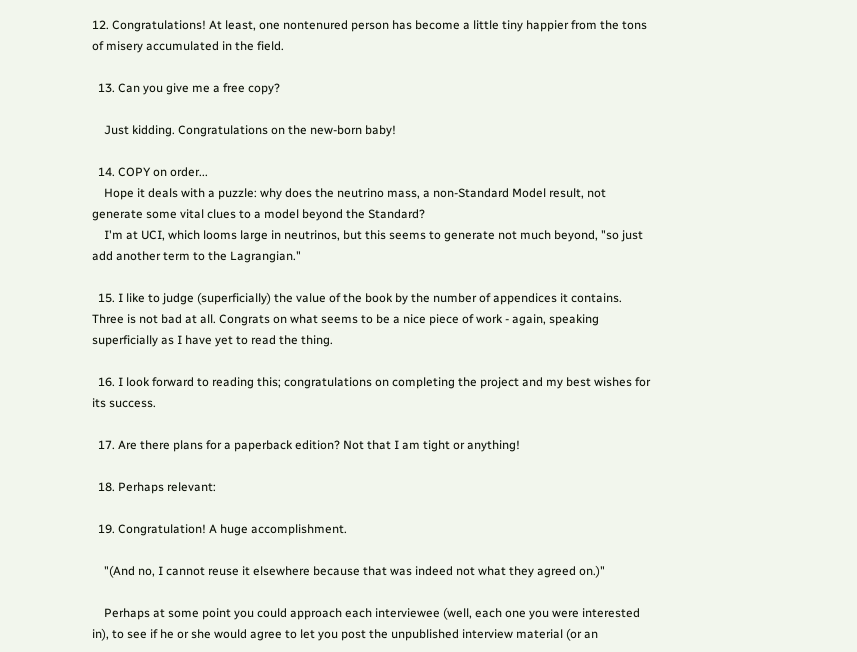12. Congratulations! At least, one nontenured person has become a little tiny happier from the tons of misery accumulated in the field.

  13. Can you give me a free copy?

    Just kidding. Congratulations on the new-born baby!

  14. COPY on order...
    Hope it deals with a puzzle: why does the neutrino mass, a non-Standard Model result, not generate some vital clues to a model beyond the Standard?
    I'm at UCI, which looms large in neutrinos, but this seems to generate not much beyond, "so just add another term to the Lagrangian."

  15. I like to judge (superficially) the value of the book by the number of appendices it contains. Three is not bad at all. Congrats on what seems to be a nice piece of work - again, speaking superficially as I have yet to read the thing.

  16. I look forward to reading this; congratulations on completing the project and my best wishes for its success.

  17. Are there plans for a paperback edition? Not that I am tight or anything!

  18. Perhaps relevant:

  19. Congratulation! A huge accomplishment.

    "(And no, I cannot reuse it elsewhere because that was indeed not what they agreed on.)"

    Perhaps at some point you could approach each interviewee (well, each one you were interested in), to see if he or she would agree to let you post the unpublished interview material (or an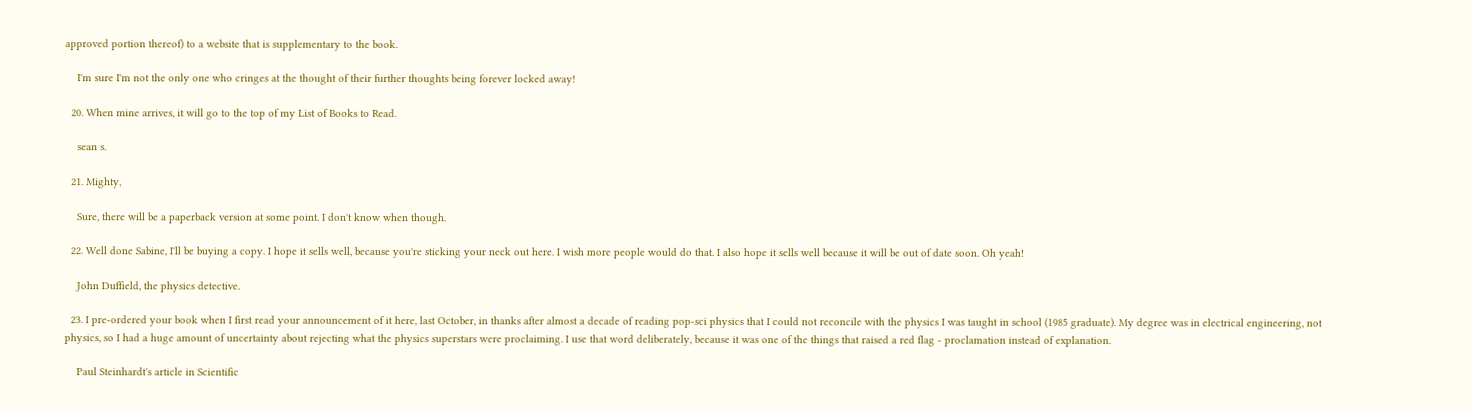approved portion thereof) to a website that is supplementary to the book.

    I'm sure I'm not the only one who cringes at the thought of their further thoughts being forever locked away!

  20. When mine arrives, it will go to the top of my List of Books to Read.

    sean s.

  21. Mighty,

    Sure, there will be a paperback version at some point. I don't know when though.

  22. Well done Sabine, I'll be buying a copy. I hope it sells well, because you're sticking your neck out here. I wish more people would do that. I also hope it sells well because it will be out of date soon. Oh yeah!

    John Duffield, the physics detective.

  23. I pre-ordered your book when I first read your announcement of it here, last October, in thanks after almost a decade of reading pop-sci physics that I could not reconcile with the physics I was taught in school (1985 graduate). My degree was in electrical engineering, not physics, so I had a huge amount of uncertainty about rejecting what the physics superstars were proclaiming. I use that word deliberately, because it was one of the things that raised a red flag - proclamation instead of explanation.

    Paul Steinhardt's article in Scientific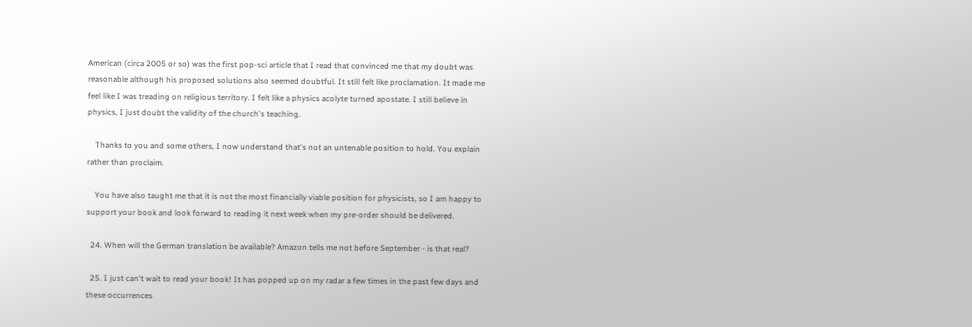American (circa 2005 or so) was the first pop-sci article that I read that convinced me that my doubt was reasonable although his proposed solutions also seemed doubtful. It still felt like proclamation. It made me feel like I was treading on religious territory. I felt like a physics acolyte turned apostate. I still believe in physics, I just doubt the validity of the church's teaching.

    Thanks to you and some others, I now understand that's not an untenable position to hold. You explain rather than proclaim.

    You have also taught me that it is not the most financially viable position for physicists, so I am happy to support your book and look forward to reading it next week when my pre-order should be delivered.

  24. When will the German translation be available? Amazon tells me not before September - is that real?

  25. I just can't wait to read your book! It has popped up on my radar a few times in the past few days and these occurrences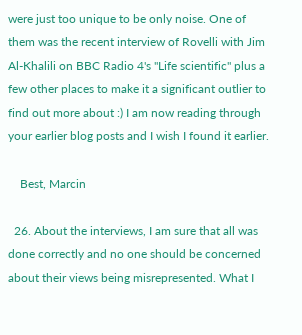were just too unique to be only noise. One of them was the recent interview of Rovelli with Jim Al-Khalili on BBC Radio 4's "Life scientific" plus a few other places to make it a significant outlier to find out more about :) I am now reading through your earlier blog posts and I wish I found it earlier.

    Best, Marcin

  26. About the interviews, I am sure that all was done correctly and no one should be concerned about their views being misrepresented. What I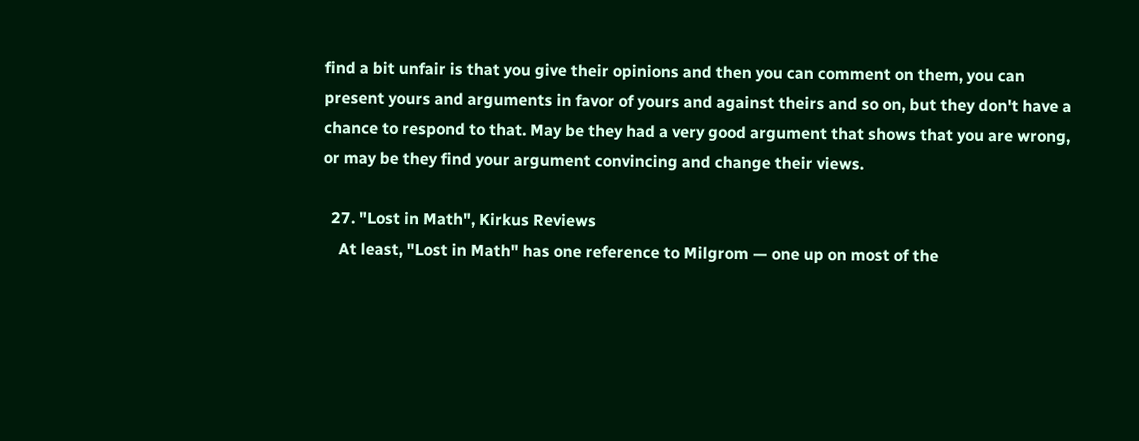find a bit unfair is that you give their opinions and then you can comment on them, you can present yours and arguments in favor of yours and against theirs and so on, but they don't have a chance to respond to that. May be they had a very good argument that shows that you are wrong, or may be they find your argument convincing and change their views.

  27. "Lost in Math", Kirkus Reviews
    At least, "Lost in Math" has one reference to Milgrom — one up on most of the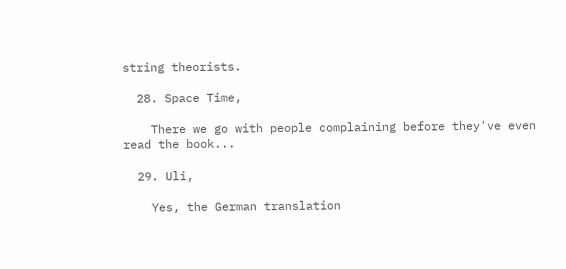string theorists.

  28. Space Time,

    There we go with people complaining before they've even read the book...

  29. Uli,

    Yes, the German translation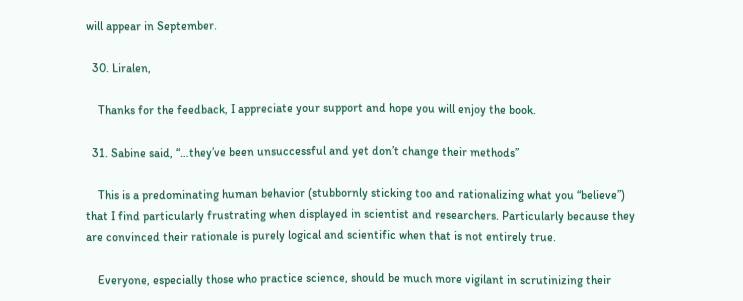will appear in September.

  30. Liralen,

    Thanks for the feedback, I appreciate your support and hope you will enjoy the book.

  31. Sabine said, “…they’ve been unsuccessful and yet don’t change their methods”

    This is a predominating human behavior (stubbornly sticking too and rationalizing what you “believe”) that I find particularly frustrating when displayed in scientist and researchers. Particularly because they are convinced their rationale is purely logical and scientific when that is not entirely true.

    Everyone, especially those who practice science, should be much more vigilant in scrutinizing their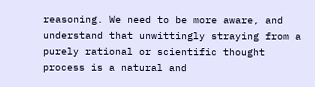reasoning. We need to be more aware, and understand that unwittingly straying from a purely rational or scientific thought process is a natural and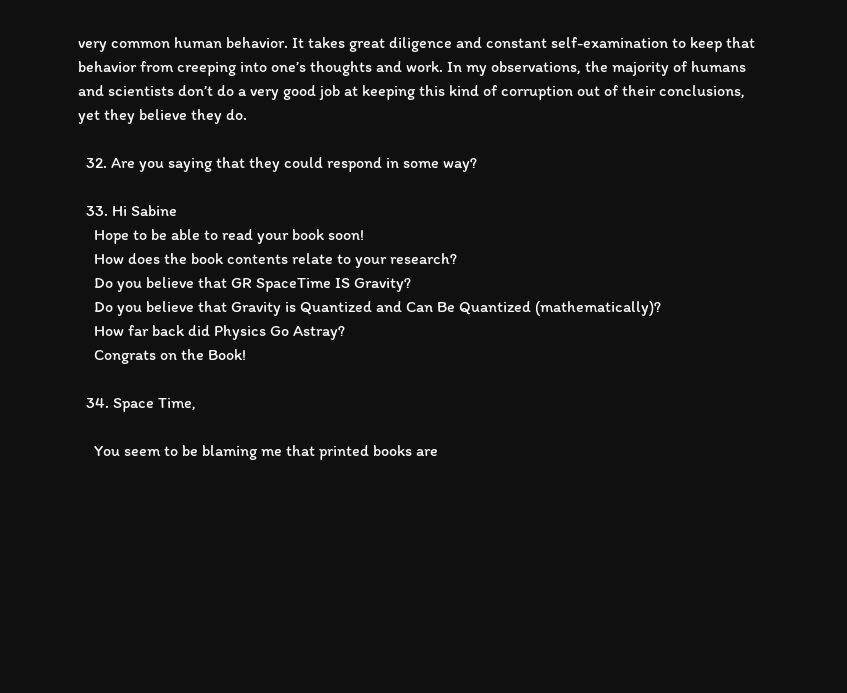very common human behavior. It takes great diligence and constant self-examination to keep that behavior from creeping into one’s thoughts and work. In my observations, the majority of humans and scientists don’t do a very good job at keeping this kind of corruption out of their conclusions, yet they believe they do.

  32. Are you saying that they could respond in some way?

  33. Hi Sabine
    Hope to be able to read your book soon!
    How does the book contents relate to your research?
    Do you believe that GR SpaceTime IS Gravity?
    Do you believe that Gravity is Quantized and Can Be Quantized (mathematically)?
    How far back did Physics Go Astray?
    Congrats on the Book!

  34. Space Time,

    You seem to be blaming me that printed books are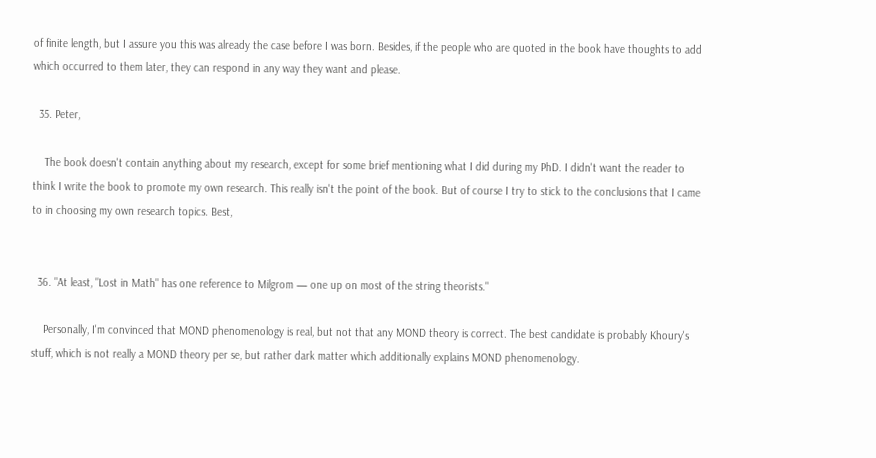of finite length, but I assure you this was already the case before I was born. Besides, if the people who are quoted in the book have thoughts to add which occurred to them later, they can respond in any way they want and please.

  35. Peter,

    The book doesn't contain anything about my research, except for some brief mentioning what I did during my PhD. I didn't want the reader to think I write the book to promote my own research. This really isn't the point of the book. But of course I try to stick to the conclusions that I came to in choosing my own research topics. Best,


  36. "At least, "Lost in Math" has one reference to Milgrom — one up on most of the string theorists."

    Personally, I'm convinced that MOND phenomenology is real, but not that any MOND theory is correct. The best candidate is probably Khoury's stuff, which is not really a MOND theory per se, but rather dark matter which additionally explains MOND phenomenology.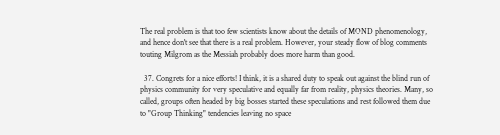The real problem is that too few scientists know about the details of MOND phenomenology, and hence don't see that there is a real problem. However, your steady flow of blog comments touting Milgrom as the Messiah probably does more harm than good.

  37. Congrets for a nice efforts! I think, it is a shared duty to speak out against the blind run of physics community for very speculative and equally far from reality, physics theories. Many, so called, groups often headed by big bosses started these speculations and rest followed them due to "Group Thinking" tendencies leaving no space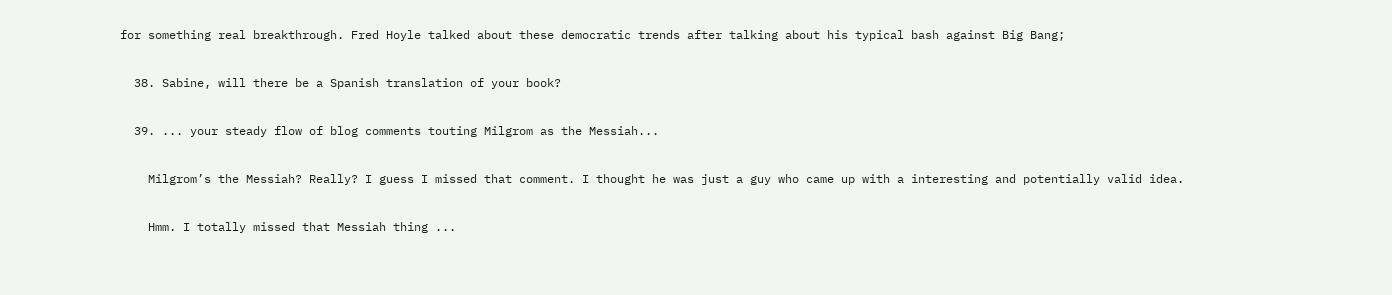for something real breakthrough. Fred Hoyle talked about these democratic trends after talking about his typical bash against Big Bang;

  38. Sabine, will there be a Spanish translation of your book?

  39. ... your steady flow of blog comments touting Milgrom as the Messiah...

    Milgrom’s the Messiah? Really? I guess I missed that comment. I thought he was just a guy who came up with a interesting and potentially valid idea.

    Hmm. I totally missed that Messiah thing ...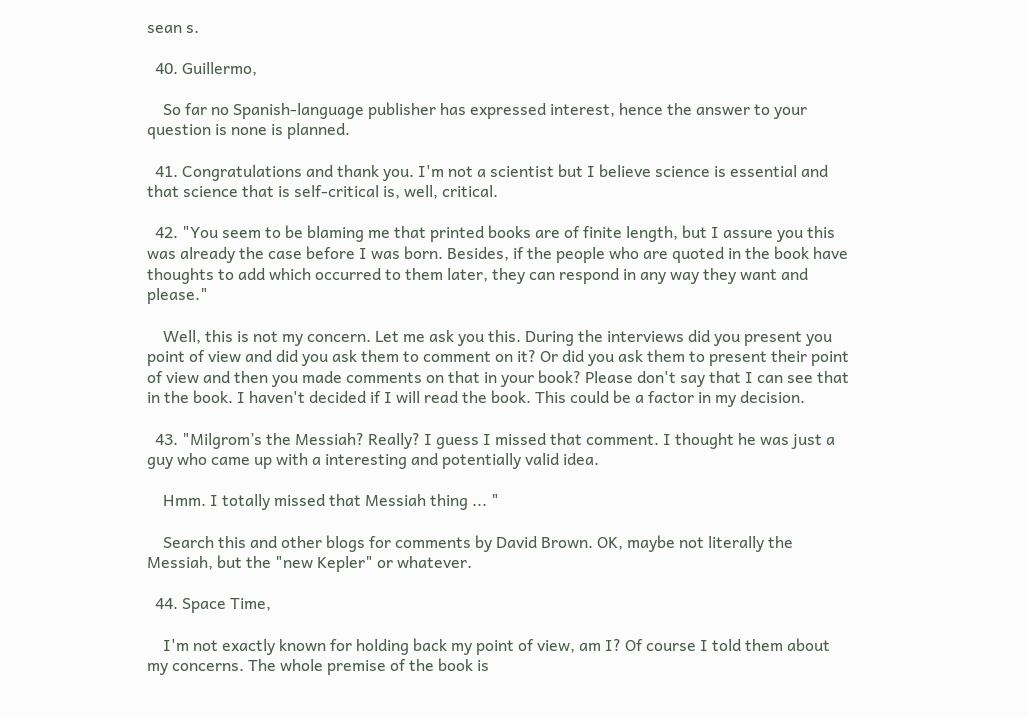sean s.

  40. Guillermo,

    So far no Spanish-language publisher has expressed interest, hence the answer to your question is none is planned.

  41. Congratulations and thank you. I'm not a scientist but I believe science is essential and that science that is self-critical is, well, critical.

  42. "You seem to be blaming me that printed books are of finite length, but I assure you this was already the case before I was born. Besides, if the people who are quoted in the book have thoughts to add which occurred to them later, they can respond in any way they want and please."

    Well, this is not my concern. Let me ask you this. During the interviews did you present you point of view and did you ask them to comment on it? Or did you ask them to present their point of view and then you made comments on that in your book? Please don't say that I can see that in the book. I haven't decided if I will read the book. This could be a factor in my decision.

  43. "Milgrom’s the Messiah? Really? I guess I missed that comment. I thought he was just a guy who came up with a interesting and potentially valid idea.

    Hmm. I totally missed that Messiah thing ... "

    Search this and other blogs for comments by David Brown. OK, maybe not literally the Messiah, but the "new Kepler" or whatever.

  44. Space Time,

    I'm not exactly known for holding back my point of view, am I? Of course I told them about my concerns. The whole premise of the book is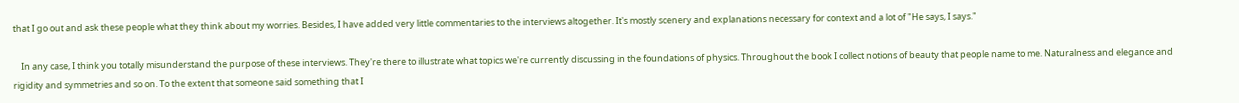that I go out and ask these people what they think about my worries. Besides, I have added very little commentaries to the interviews altogether. It's mostly scenery and explanations necessary for context and a lot of "He says, I says."

    In any case, I think you totally misunderstand the purpose of these interviews. They're there to illustrate what topics we're currently discussing in the foundations of physics. Throughout the book I collect notions of beauty that people name to me. Naturalness and elegance and rigidity and symmetries and so on. To the extent that someone said something that I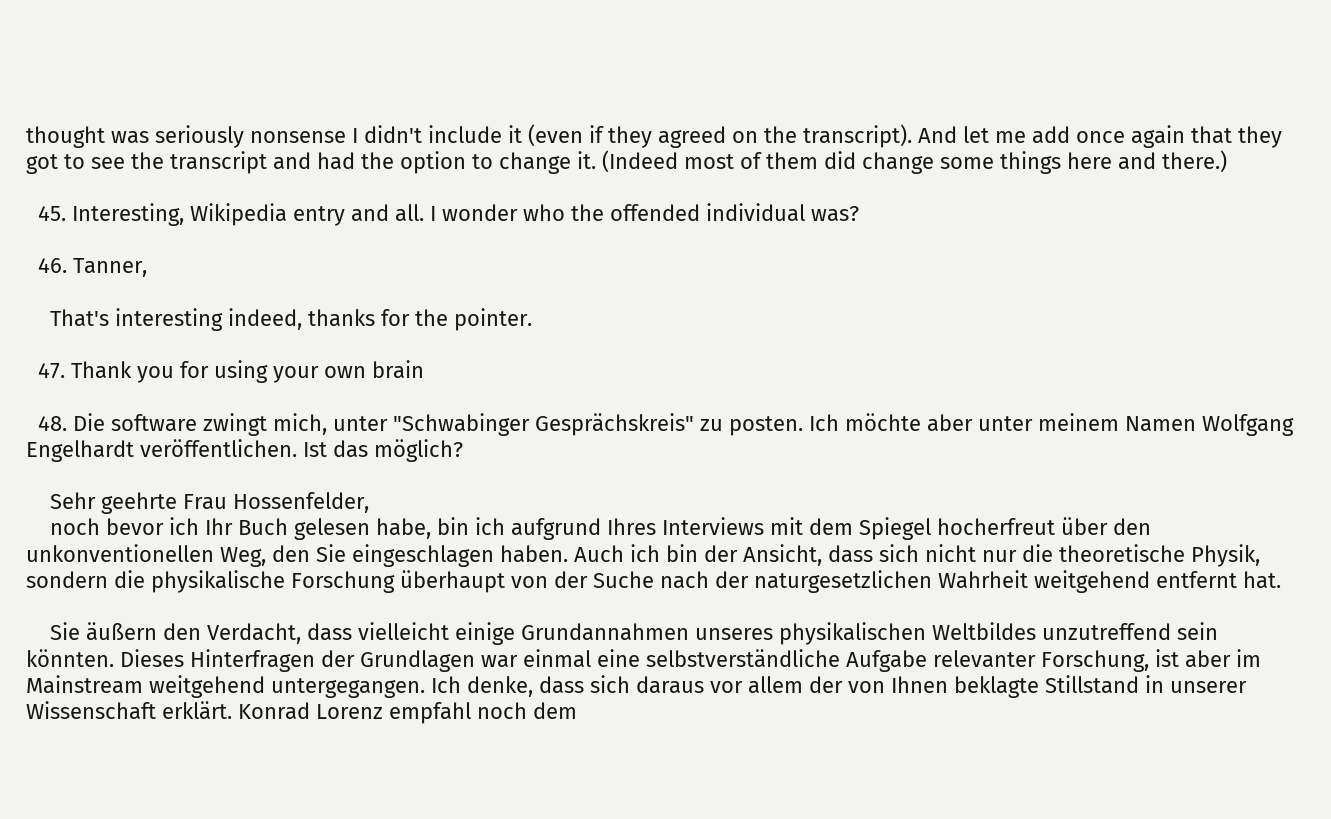thought was seriously nonsense I didn't include it (even if they agreed on the transcript). And let me add once again that they got to see the transcript and had the option to change it. (Indeed most of them did change some things here and there.)

  45. Interesting, Wikipedia entry and all. I wonder who the offended individual was?

  46. Tanner,

    That's interesting indeed, thanks for the pointer.

  47. Thank you for using your own brain

  48. Die software zwingt mich, unter "Schwabinger Gesprächskreis" zu posten. Ich möchte aber unter meinem Namen Wolfgang Engelhardt veröffentlichen. Ist das möglich?

    Sehr geehrte Frau Hossenfelder,
    noch bevor ich Ihr Buch gelesen habe, bin ich aufgrund Ihres Interviews mit dem Spiegel hocherfreut über den unkonventionellen Weg, den Sie eingeschlagen haben. Auch ich bin der Ansicht, dass sich nicht nur die theoretische Physik, sondern die physikalische Forschung überhaupt von der Suche nach der naturgesetzlichen Wahrheit weitgehend entfernt hat.

    Sie äußern den Verdacht, dass vielleicht einige Grundannahmen unseres physikalischen Weltbildes unzutreffend sein könnten. Dieses Hinterfragen der Grundlagen war einmal eine selbstverständliche Aufgabe relevanter Forschung, ist aber im Mainstream weitgehend untergegangen. Ich denke, dass sich daraus vor allem der von Ihnen beklagte Stillstand in unserer Wissenschaft erklärt. Konrad Lorenz empfahl noch dem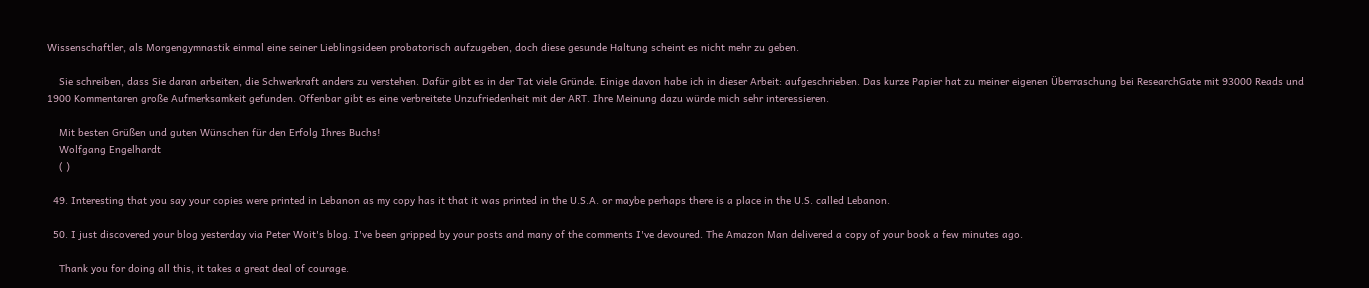Wissenschaftler, als Morgengymnastik einmal eine seiner Lieblingsideen probatorisch aufzugeben, doch diese gesunde Haltung scheint es nicht mehr zu geben.

    Sie schreiben, dass Sie daran arbeiten, die Schwerkraft anders zu verstehen. Dafür gibt es in der Tat viele Gründe. Einige davon habe ich in dieser Arbeit: aufgeschrieben. Das kurze Papier hat zu meiner eigenen Überraschung bei ResearchGate mit 93000 Reads und 1900 Kommentaren große Aufmerksamkeit gefunden. Offenbar gibt es eine verbreitete Unzufriedenheit mit der ART. Ihre Meinung dazu würde mich sehr interessieren.

    Mit besten Grüßen und guten Wünschen für den Erfolg Ihres Buchs!
    Wolfgang Engelhardt
    ( )

  49. Interesting that you say your copies were printed in Lebanon as my copy has it that it was printed in the U.S.A. or maybe perhaps there is a place in the U.S. called Lebanon.

  50. I just discovered your blog yesterday via Peter Woit's blog. I've been gripped by your posts and many of the comments I've devoured. The Amazon Man delivered a copy of your book a few minutes ago.

    Thank you for doing all this, it takes a great deal of courage.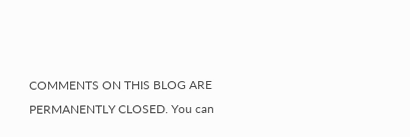COMMENTS ON THIS BLOG ARE PERMANENTLY CLOSED. You can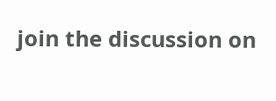join the discussion on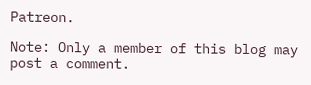Patreon.

Note: Only a member of this blog may post a comment.